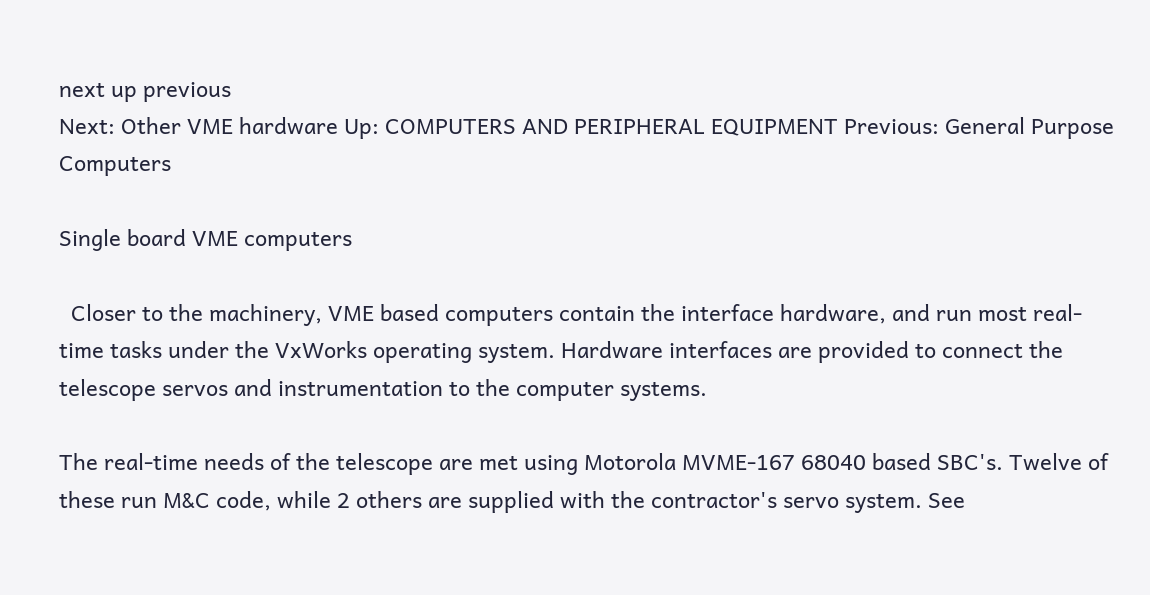next up previous
Next: Other VME hardware Up: COMPUTERS AND PERIPHERAL EQUIPMENT Previous: General Purpose Computers

Single board VME computers

  Closer to the machinery, VME based computers contain the interface hardware, and run most real-time tasks under the VxWorks operating system. Hardware interfaces are provided to connect the telescope servos and instrumentation to the computer systems.

The real-time needs of the telescope are met using Motorola MVME-167 68040 based SBC's. Twelve of these run M&C code, while 2 others are supplied with the contractor's servo system. See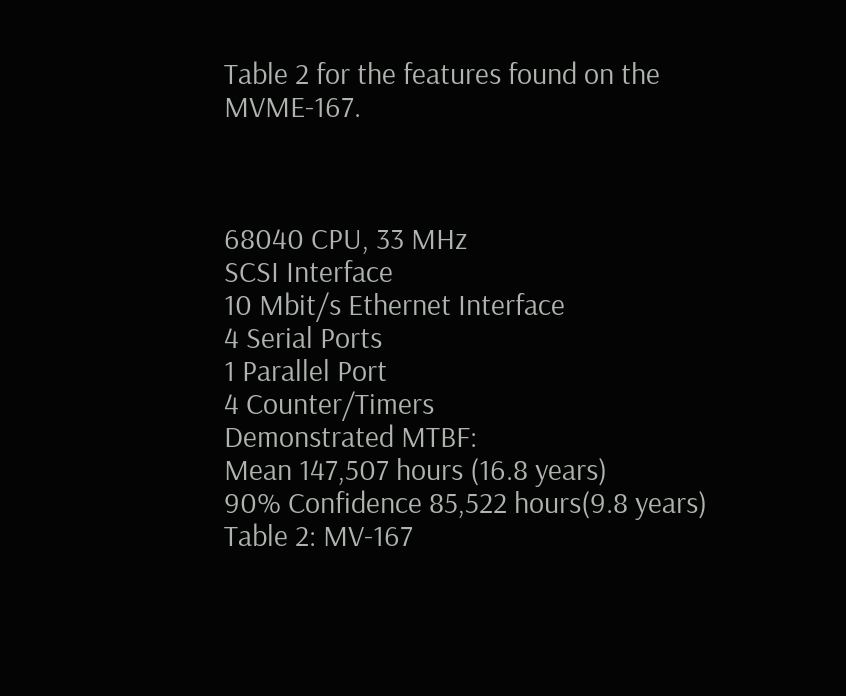Table 2 for the features found on the MVME-167.



68040 CPU, 33 MHz
SCSI Interface
10 Mbit/s Ethernet Interface
4 Serial Ports
1 Parallel Port
4 Counter/Timers
Demonstrated MTBF:
Mean 147,507 hours (16.8 years)
90% Confidence 85,522 hours(9.8 years)
Table 2: MV-167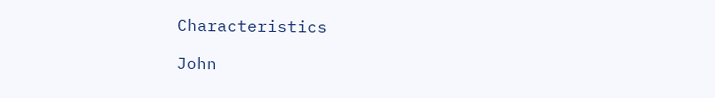Characteristics

John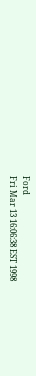Ford
Fri Mar 13 16:06:38 EST 1998